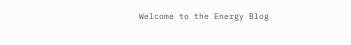Welcome to the Energy Blog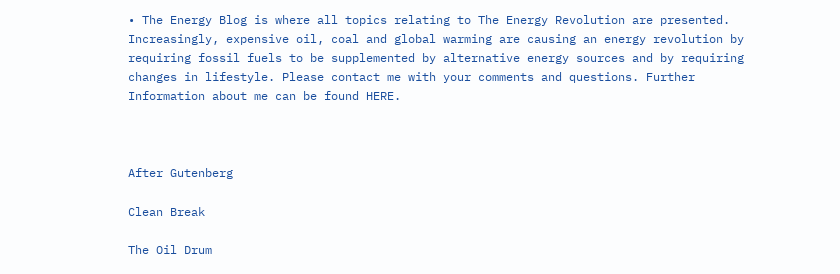• The Energy Blog is where all topics relating to The Energy Revolution are presented. Increasingly, expensive oil, coal and global warming are causing an energy revolution by requiring fossil fuels to be supplemented by alternative energy sources and by requiring changes in lifestyle. Please contact me with your comments and questions. Further Information about me can be found HERE.



After Gutenberg

Clean Break

The Oil Drum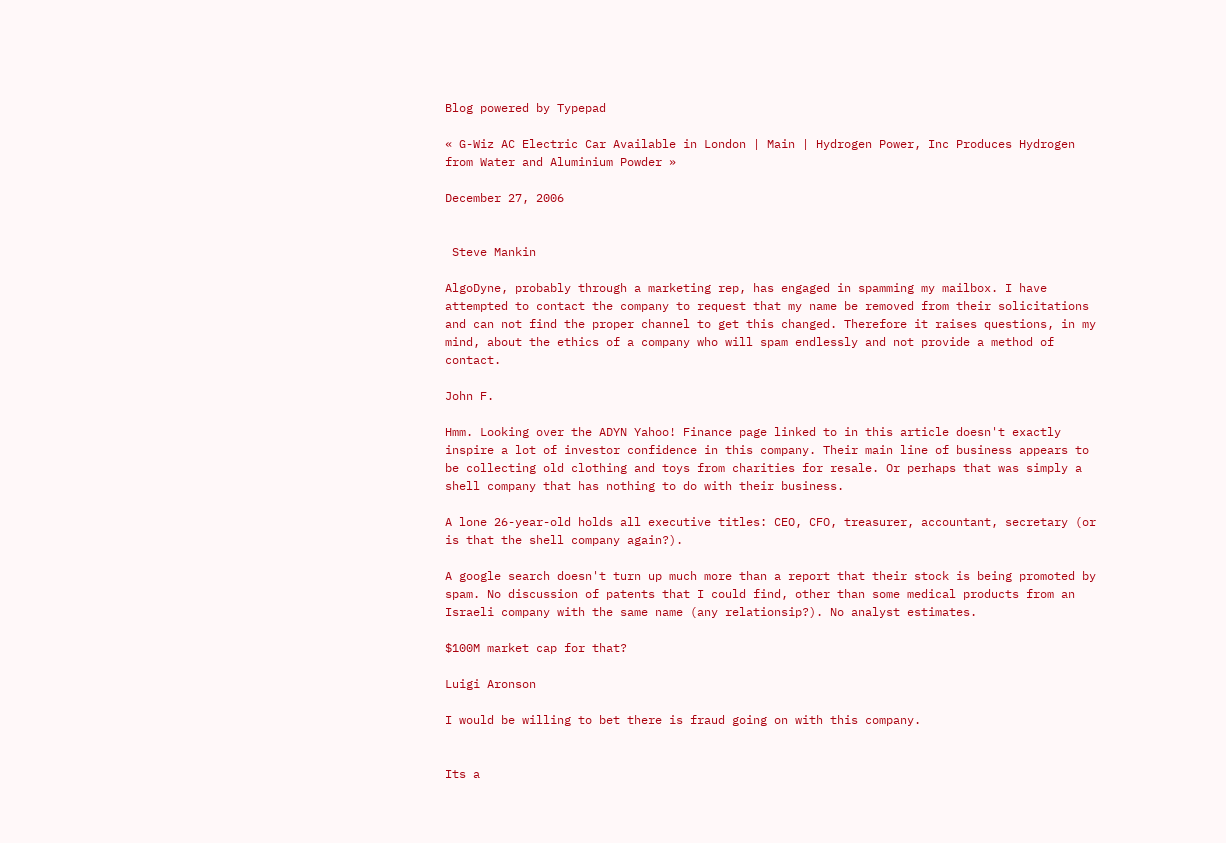Blog powered by Typepad

« G-Wiz AC Electric Car Available in London | Main | Hydrogen Power, Inc Produces Hydrogen from Water and Aluminium Powder »

December 27, 2006


 Steve Mankin

AlgoDyne, probably through a marketing rep, has engaged in spamming my mailbox. I have attempted to contact the company to request that my name be removed from their solicitations and can not find the proper channel to get this changed. Therefore it raises questions, in my mind, about the ethics of a company who will spam endlessly and not provide a method of contact.

John F.

Hmm. Looking over the ADYN Yahoo! Finance page linked to in this article doesn't exactly inspire a lot of investor confidence in this company. Their main line of business appears to be collecting old clothing and toys from charities for resale. Or perhaps that was simply a shell company that has nothing to do with their business.

A lone 26-year-old holds all executive titles: CEO, CFO, treasurer, accountant, secretary (or is that the shell company again?).

A google search doesn't turn up much more than a report that their stock is being promoted by spam. No discussion of patents that I could find, other than some medical products from an Israeli company with the same name (any relationsip?). No analyst estimates.

$100M market cap for that?

Luigi Aronson

I would be willing to bet there is fraud going on with this company.


Its a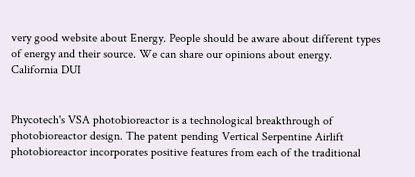very good website about Energy. People should be aware about different types of energy and their source. We can share our opinions about energy.
California DUI


Phycotech's VSA photobioreactor is a technological breakthrough of photobioreactor design. The patent pending Vertical Serpentine Airlift photobioreactor incorporates positive features from each of the traditional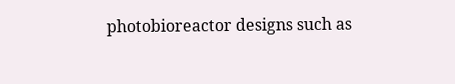photobioreactor designs such as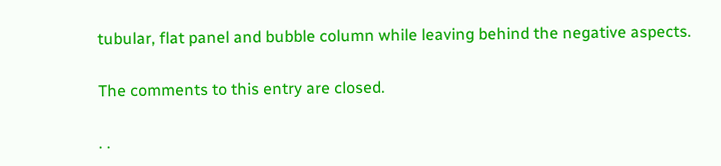tubular, flat panel and bubble column while leaving behind the negative aspects.

The comments to this entry are closed.

. .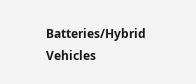Batteries/Hybrid Vehicles